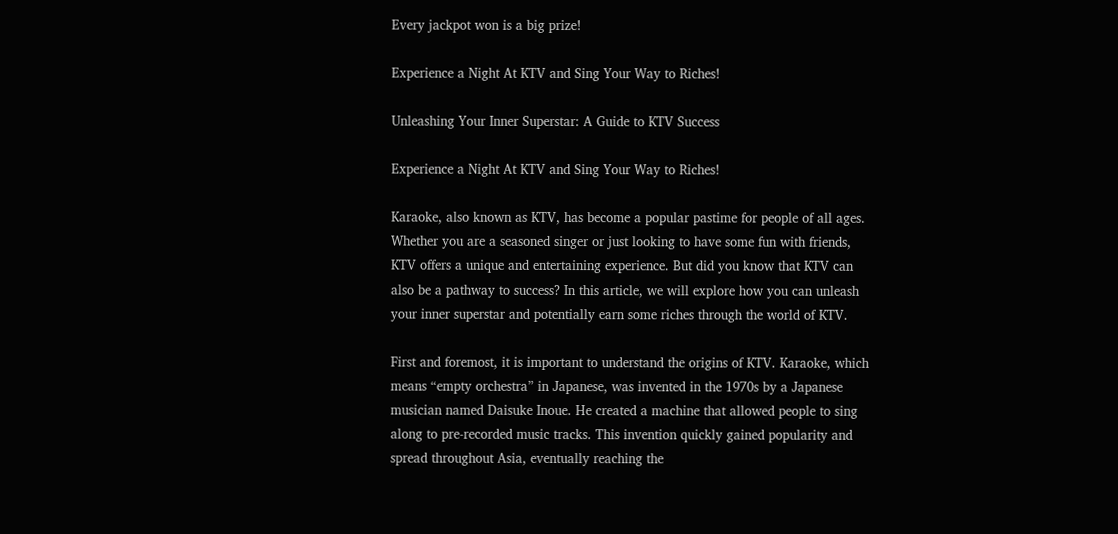Every jackpot won is a big prize!

Experience a Night At KTV and Sing Your Way to Riches!

Unleashing Your Inner Superstar: A Guide to KTV Success

Experience a Night At KTV and Sing Your Way to Riches!

Karaoke, also known as KTV, has become a popular pastime for people of all ages. Whether you are a seasoned singer or just looking to have some fun with friends, KTV offers a unique and entertaining experience. But did you know that KTV can also be a pathway to success? In this article, we will explore how you can unleash your inner superstar and potentially earn some riches through the world of KTV.

First and foremost, it is important to understand the origins of KTV. Karaoke, which means “empty orchestra” in Japanese, was invented in the 1970s by a Japanese musician named Daisuke Inoue. He created a machine that allowed people to sing along to pre-recorded music tracks. This invention quickly gained popularity and spread throughout Asia, eventually reaching the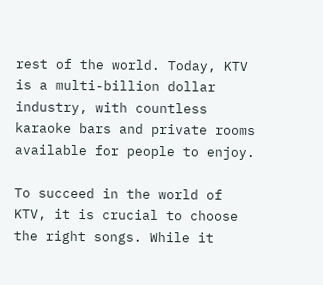rest of the world. Today, KTV is a multi-billion dollar industry, with countless karaoke bars and private rooms available for people to enjoy.

To succeed in the world of KTV, it is crucial to choose the right songs. While it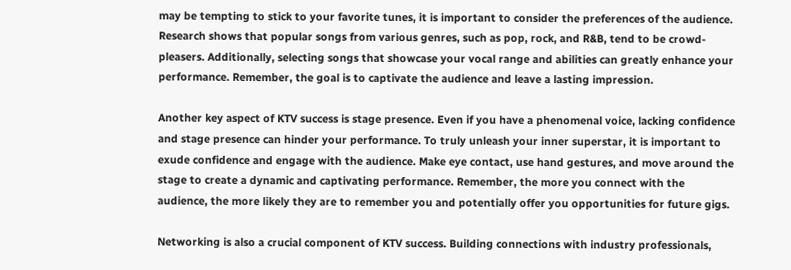may be tempting to stick to your favorite tunes, it is important to consider the preferences of the audience. Research shows that popular songs from various genres, such as pop, rock, and R&B, tend to be crowd-pleasers. Additionally, selecting songs that showcase your vocal range and abilities can greatly enhance your performance. Remember, the goal is to captivate the audience and leave a lasting impression.

Another key aspect of KTV success is stage presence. Even if you have a phenomenal voice, lacking confidence and stage presence can hinder your performance. To truly unleash your inner superstar, it is important to exude confidence and engage with the audience. Make eye contact, use hand gestures, and move around the stage to create a dynamic and captivating performance. Remember, the more you connect with the audience, the more likely they are to remember you and potentially offer you opportunities for future gigs.

Networking is also a crucial component of KTV success. Building connections with industry professionals,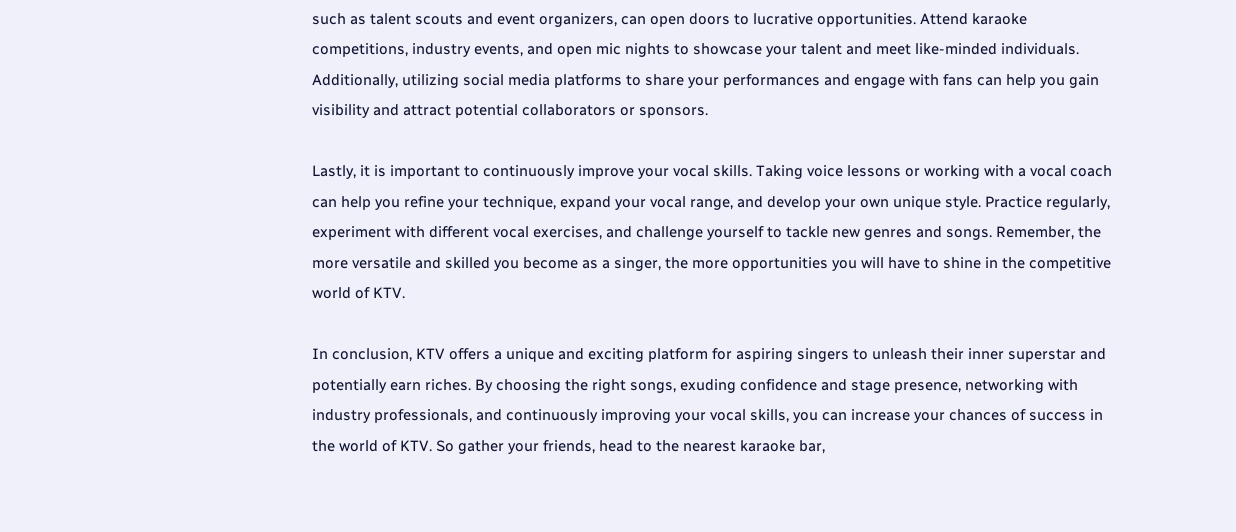such as talent scouts and event organizers, can open doors to lucrative opportunities. Attend karaoke competitions, industry events, and open mic nights to showcase your talent and meet like-minded individuals. Additionally, utilizing social media platforms to share your performances and engage with fans can help you gain visibility and attract potential collaborators or sponsors.

Lastly, it is important to continuously improve your vocal skills. Taking voice lessons or working with a vocal coach can help you refine your technique, expand your vocal range, and develop your own unique style. Practice regularly, experiment with different vocal exercises, and challenge yourself to tackle new genres and songs. Remember, the more versatile and skilled you become as a singer, the more opportunities you will have to shine in the competitive world of KTV.

In conclusion, KTV offers a unique and exciting platform for aspiring singers to unleash their inner superstar and potentially earn riches. By choosing the right songs, exuding confidence and stage presence, networking with industry professionals, and continuously improving your vocal skills, you can increase your chances of success in the world of KTV. So gather your friends, head to the nearest karaoke bar,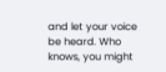and let your voice be heard. Who knows, you might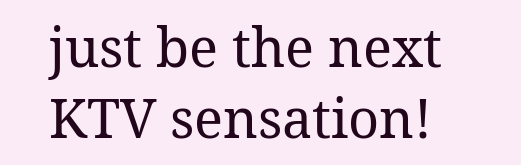just be the next KTV sensation!